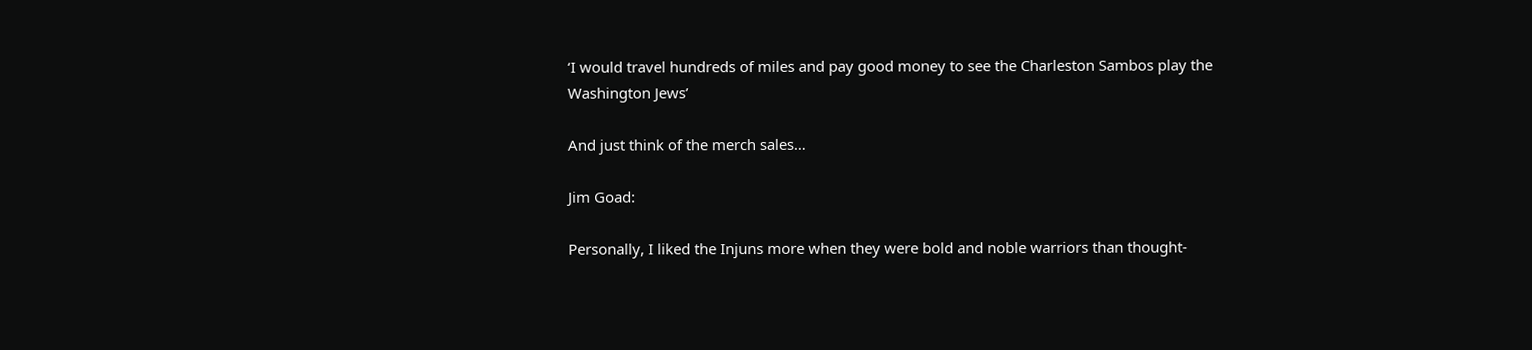‘I would travel hundreds of miles and pay good money to see the Charleston Sambos play the Washington Jews’

And just think of the merch sales…

Jim Goad:

Personally, I liked the Injuns more when they were bold and noble warriors than thought-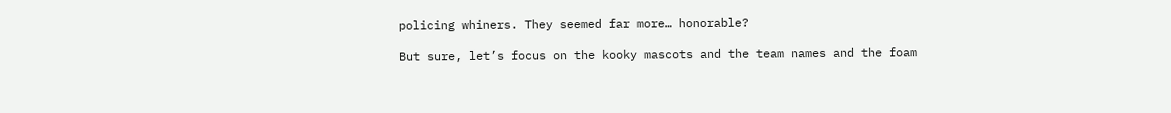policing whiners. They seemed far more… honorable?

But sure, let’s focus on the kooky mascots and the team names and the foam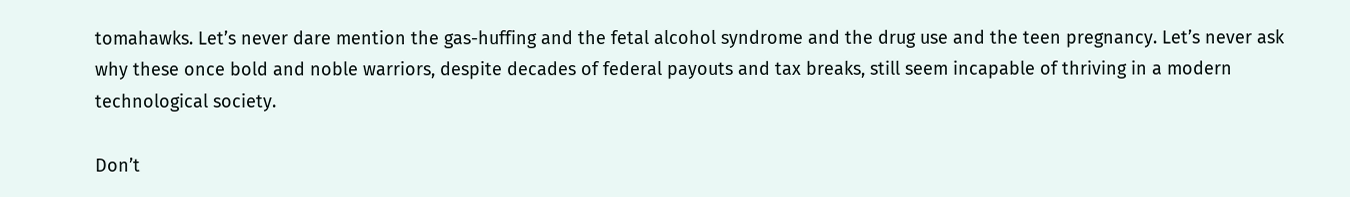tomahawks. Let’s never dare mention the gas-huffing and the fetal alcohol syndrome and the drug use and the teen pregnancy. Let’s never ask why these once bold and noble warriors, despite decades of federal payouts and tax breaks, still seem incapable of thriving in a modern technological society.

Don’t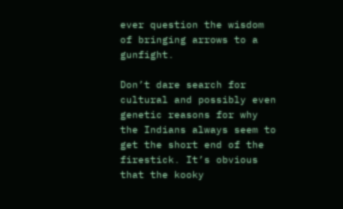ever question the wisdom of bringing arrows to a gunfight.

Don’t dare search for cultural and possibly even genetic reasons for why the Indians always seem to get the short end of the firestick. It’s obvious that the kooky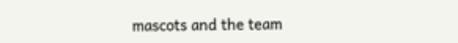mascots and the team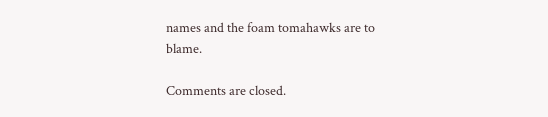names and the foam tomahawks are to blame.

Comments are closed.